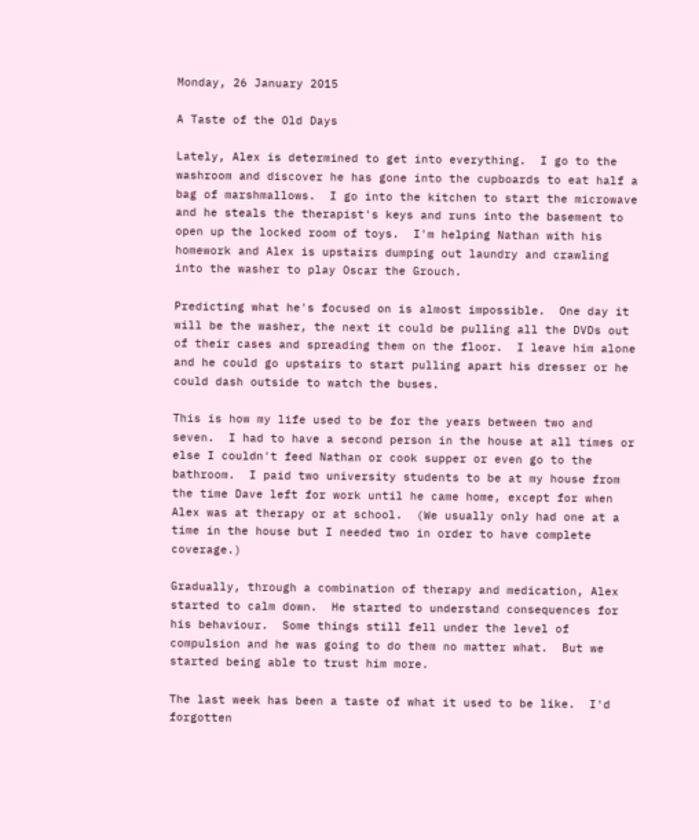Monday, 26 January 2015

A Taste of the Old Days

Lately, Alex is determined to get into everything.  I go to the washroom and discover he has gone into the cupboards to eat half a bag of marshmallows.  I go into the kitchen to start the microwave and he steals the therapist's keys and runs into the basement to open up the locked room of toys.  I'm helping Nathan with his homework and Alex is upstairs dumping out laundry and crawling into the washer to play Oscar the Grouch.

Predicting what he's focused on is almost impossible.  One day it will be the washer, the next it could be pulling all the DVDs out of their cases and spreading them on the floor.  I leave him alone and he could go upstairs to start pulling apart his dresser or he could dash outside to watch the buses.

This is how my life used to be for the years between two and seven.  I had to have a second person in the house at all times or else I couldn't feed Nathan or cook supper or even go to the bathroom.  I paid two university students to be at my house from the time Dave left for work until he came home, except for when Alex was at therapy or at school.  (We usually only had one at a time in the house but I needed two in order to have complete coverage.)

Gradually, through a combination of therapy and medication, Alex started to calm down.  He started to understand consequences for his behaviour.  Some things still fell under the level of compulsion and he was going to do them no matter what.  But we started being able to trust him more.

The last week has been a taste of what it used to be like.  I'd forgotten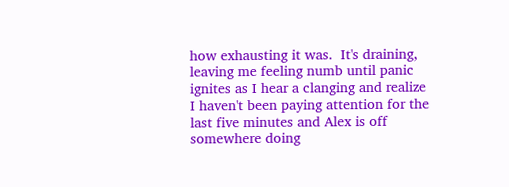how exhausting it was.  It's draining, leaving me feeling numb until panic ignites as I hear a clanging and realize I haven't been paying attention for the last five minutes and Alex is off somewhere doing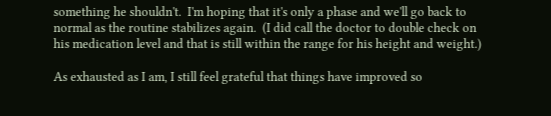something he shouldn't.  I'm hoping that it's only a phase and we'll go back to normal as the routine stabilizes again.  (I did call the doctor to double check on his medication level and that is still within the range for his height and weight.)

As exhausted as I am, I still feel grateful that things have improved so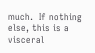much.  If nothing else, this is a visceral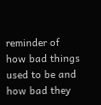reminder of how bad things used to be and how bad they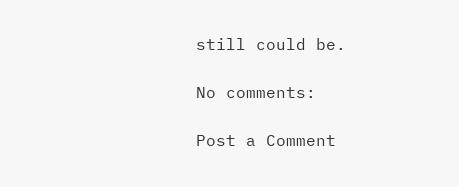still could be.

No comments:

Post a Comment